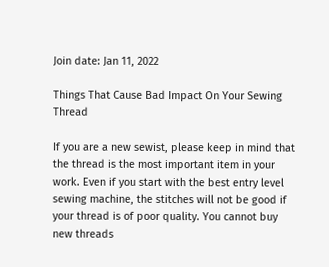Join date: Jan 11, 2022

Things That Cause Bad Impact On Your Sewing Thread

If you are a new sewist, please keep in mind that the thread is the most important item in your work. Even if you start with the best entry level sewing machine, the stitches will not be good if your thread is of poor quality. You cannot buy new threads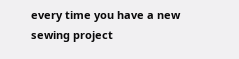every time you have a new sewing project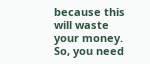because this will waste your money. So, you need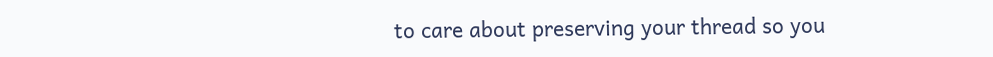to care about preserving your thread so you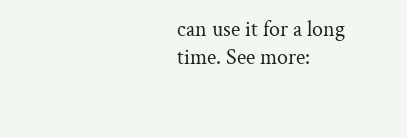can use it for a long time. See more: